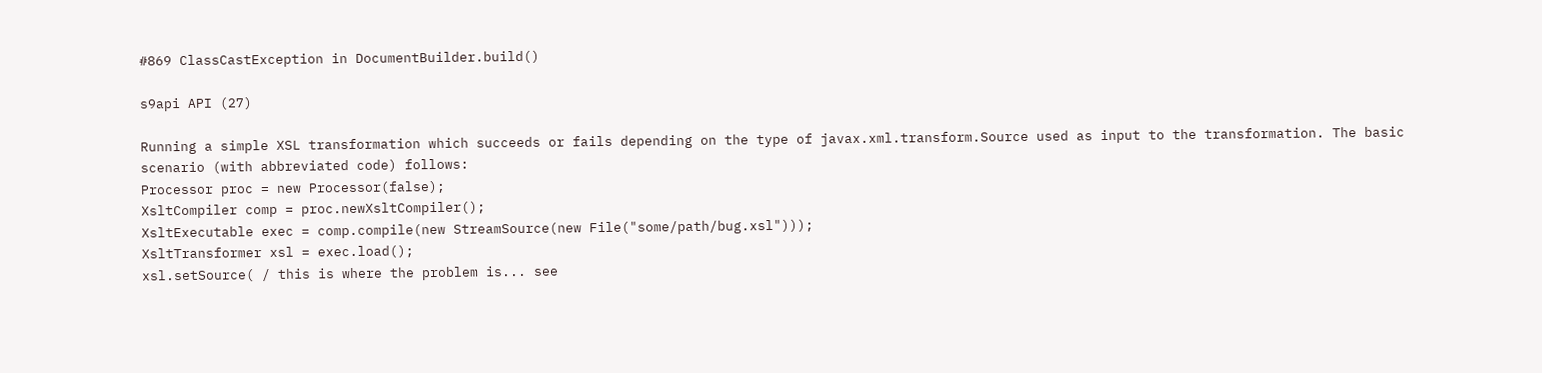#869 ClassCastException in DocumentBuilder.build()

s9api API (27)

Running a simple XSL transformation which succeeds or fails depending on the type of javax.xml.transform.Source used as input to the transformation. The basic scenario (with abbreviated code) follows:
Processor proc = new Processor(false);
XsltCompiler comp = proc.newXsltCompiler();
XsltExecutable exec = comp.compile(new StreamSource(new File("some/path/bug.xsl")));
XsltTransformer xsl = exec.load();
xsl.setSource( / this is where the problem is... see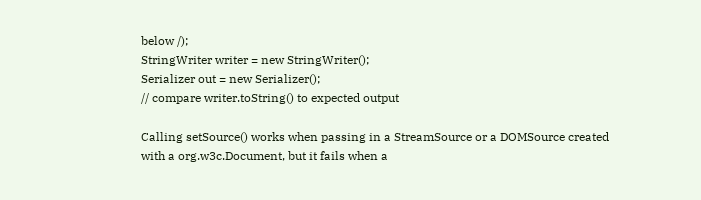below /);
StringWriter writer = new StringWriter();
Serializer out = new Serializer();
// compare writer.toString() to expected output

Calling setSource() works when passing in a StreamSource or a DOMSource created with a org.w3c.Document, but it fails when a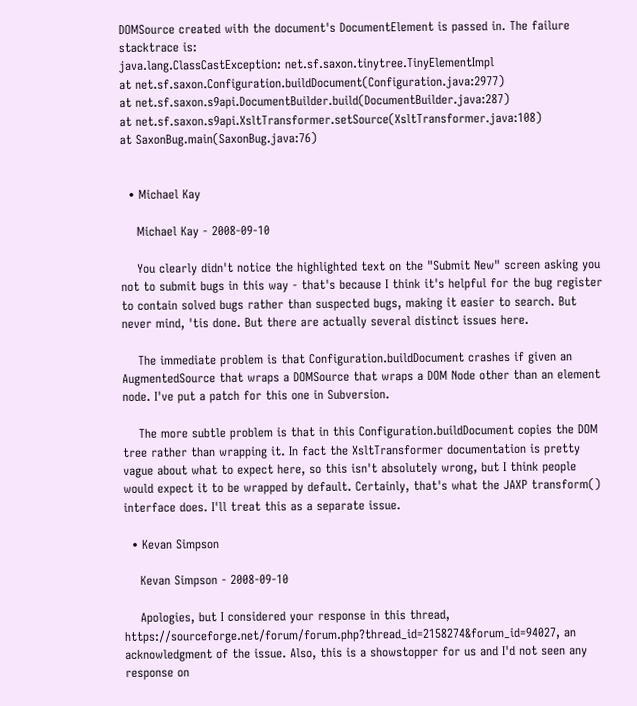DOMSource created with the document's DocumentElement is passed in. The failure stacktrace is:
java.lang.ClassCastException: net.sf.saxon.tinytree.TinyElementImpl
at net.sf.saxon.Configuration.buildDocument(Configuration.java:2977)
at net.sf.saxon.s9api.DocumentBuilder.build(DocumentBuilder.java:287)
at net.sf.saxon.s9api.XsltTransformer.setSource(XsltTransformer.java:108)
at SaxonBug.main(SaxonBug.java:76)


  • Michael Kay

    Michael Kay - 2008-09-10

    You clearly didn't notice the highlighted text on the "Submit New" screen asking you not to submit bugs in this way - that's because I think it's helpful for the bug register to contain solved bugs rather than suspected bugs, making it easier to search. But never mind, 'tis done. But there are actually several distinct issues here.

    The immediate problem is that Configuration.buildDocument crashes if given an AugmentedSource that wraps a DOMSource that wraps a DOM Node other than an element node. I've put a patch for this one in Subversion.

    The more subtle problem is that in this Configuration.buildDocument copies the DOM tree rather than wrapping it. In fact the XsltTransformer documentation is pretty vague about what to expect here, so this isn't absolutely wrong, but I think people would expect it to be wrapped by default. Certainly, that's what the JAXP transform() interface does. I'll treat this as a separate issue.

  • Kevan Simpson

    Kevan Simpson - 2008-09-10

    Apologies, but I considered your response in this thread, https://sourceforge.net/forum/forum.php?thread_id=2158274&forum_id=94027, an acknowledgment of the issue. Also, this is a showstopper for us and I'd not seen any response on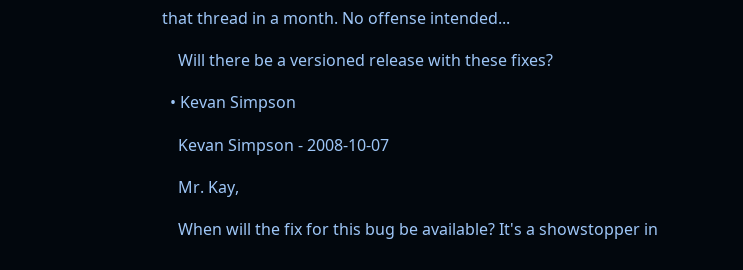that thread in a month. No offense intended...

    Will there be a versioned release with these fixes?

  • Kevan Simpson

    Kevan Simpson - 2008-10-07

    Mr. Kay,

    When will the fix for this bug be available? It's a showstopper in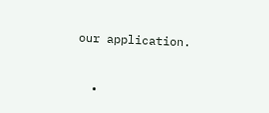our application.


  •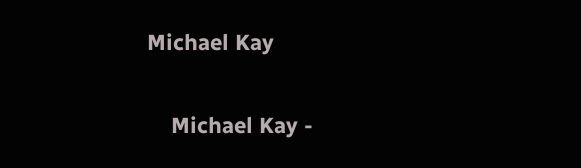Michael Kay

    Michael Kay -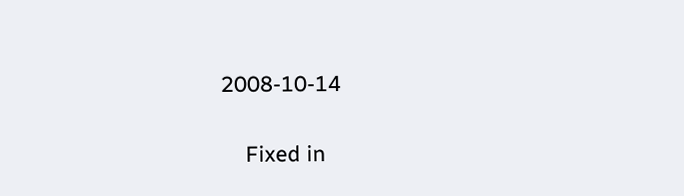2008-10-14

    Fixed in